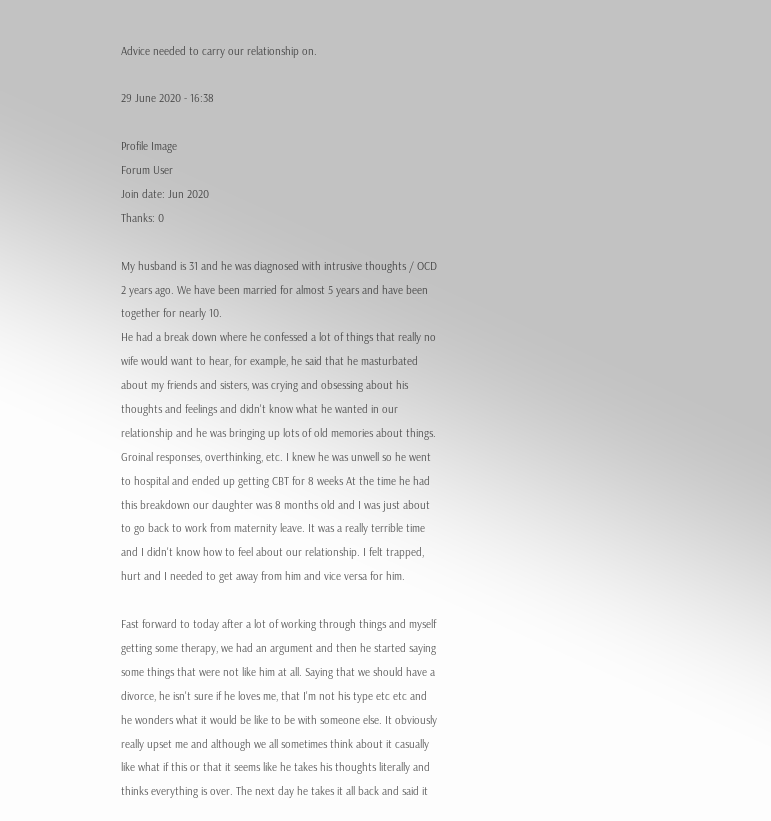Advice needed to carry our relationship on.

29 June 2020 - 16:38

Profile Image
Forum User
Join date: Jun 2020
Thanks: 0

My husband is 31 and he was diagnosed with intrusive thoughts / OCD 2 years ago. We have been married for almost 5 years and have been together for nearly 10.
He had a break down where he confessed a lot of things that really no wife would want to hear, for example, he said that he masturbated about my friends and sisters, was crying and obsessing about his thoughts and feelings and didn't know what he wanted in our relationship and he was bringing up lots of old memories about things. Groinal responses, overthinking, etc. I knew he was unwell so he went to hospital and ended up getting CBT for 8 weeks At the time he had this breakdown our daughter was 8 months old and I was just about to go back to work from maternity leave. It was a really terrible time and I didn't know how to feel about our relationship. I felt trapped, hurt and I needed to get away from him and vice versa for him.

Fast forward to today after a lot of working through things and myself getting some therapy, we had an argument and then he started saying some things that were not like him at all. Saying that we should have a divorce, he isn't sure if he loves me, that I'm not his type etc etc and he wonders what it would be like to be with someone else. It obviously really upset me and although we all sometimes think about it casually like what if this or that it seems like he takes his thoughts literally and thinks everything is over. The next day he takes it all back and said it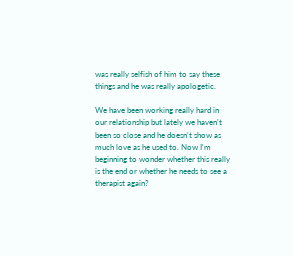was really selfish of him to say these things and he was really apologetic.

We have been working really hard in our relationship but lately we haven't been so close and he doesn't show as much love as he used to. Now I'm beginning to wonder whether this really is the end or whether he needs to see a therapist again?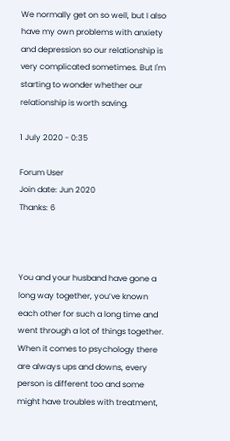We normally get on so well, but I also have my own problems with anxiety and depression so our relationship is very complicated sometimes. But I'm starting to wonder whether our relationship is worth saving.

1 July 2020 - 0:35

Forum User
Join date: Jun 2020
Thanks: 6



You and your husband have gone a long way together, you’ve known each other for such a long time and went through a lot of things together. When it comes to psychology there are always ups and downs, every person is different too and some might have troubles with treatment,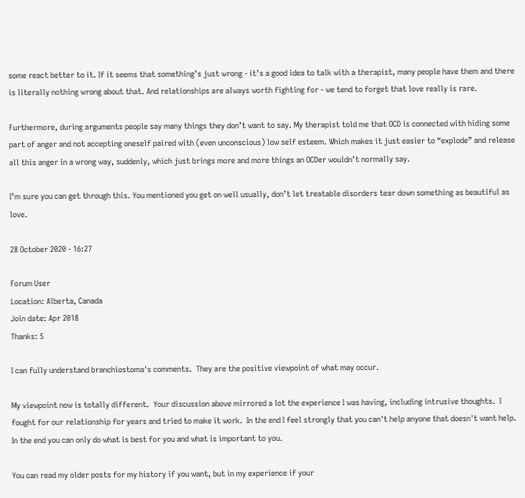some react better to it. If it seems that something’s just wrong - it’s a good idea to talk with a therapist, many people have them and there is literally nothing wrong about that. And relationships are always worth fighting for - we tend to forget that love really is rare.

Furthermore, during arguments people say many things they don’t want to say. My therapist told me that OCD is connected with hiding some part of anger and not accepting oneself paired with (even unconscious) low self esteem. Which makes it just easier to “explode” and release all this anger in a wrong way, suddenly, which just brings more and more things an OCDer wouldn’t normally say.

I’m sure you can get through this. You mentioned you get on well usually, don’t let treatable disorders tear down something as beautiful as love.

28 October 2020 - 16:27

Forum User
Location: Alberta, Canada
Join date: Apr 2018
Thanks: 5

I can fully understand branchiostoma's comments.  They are the positive viewpoint of what may occur.

My viewpoint now is totally different.  Your discussion above mirrored a lot the experience I was having, including intrusive thoughts.  I fought for our relationship for years and tried to make it work.  In the end I feel strongly that you can't help anyone that doesn't want help.  In the end you can only do what is best for you and what is important to you.

You can read my older posts for my history if you want, but in my experience if your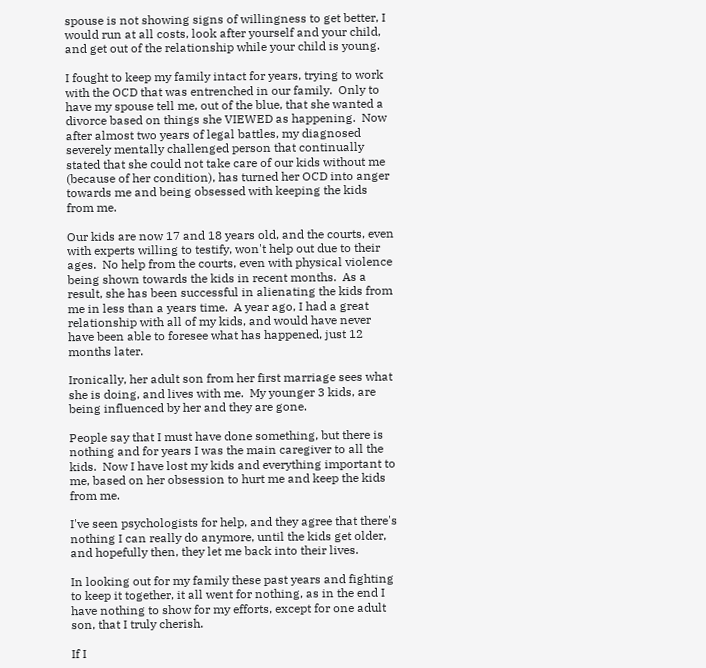spouse is not showing signs of willingness to get better, I would run at all costs, look after yourself and your child, and get out of the relationship while your child is young.

I fought to keep my family intact for years, trying to work with the OCD that was entrenched in our family.  Only to have my spouse tell me, out of the blue, that she wanted a divorce based on things she VIEWED as happening.  Now after almost two years of legal battles, my diagnosed severely mentally challenged person that continually stated that she could not take care of our kids without me (because of her condition), has turned her OCD into anger towards me and being obsessed with keeping the kids from me.

Our kids are now 17 and 18 years old, and the courts, even with experts willing to testify, won't help out due to their ages.  No help from the courts, even with physical violence being shown towards the kids in recent months.  As a result, she has been successful in alienating the kids from me in less than a years time.  A year ago, I had a great relationship with all of my kids, and would have never have been able to foresee what has happened, just 12 months later.

Ironically, her adult son from her first marriage sees what she is doing, and lives with me.  My younger 3 kids, are being influenced by her and they are gone.

People say that I must have done something, but there is nothing and for years I was the main caregiver to all the kids.  Now I have lost my kids and everything important to me, based on her obsession to hurt me and keep the kids from me.

I've seen psychologists for help, and they agree that there's nothing I can really do anymore, until the kids get older, and hopefully then, they let me back into their lives.

In looking out for my family these past years and fighting to keep it together, it all went for nothing, as in the end I have nothing to show for my efforts, except for one adult son, that I truly cherish.

If I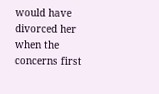would have divorced her when the concerns first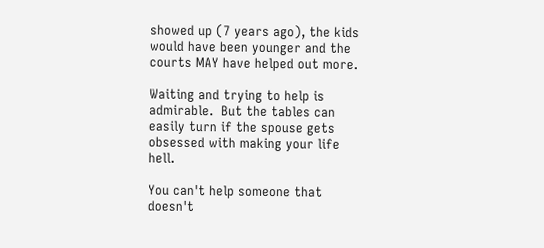showed up (7 years ago), the kids would have been younger and the courts MAY have helped out more.

Waiting and trying to help is admirable.  But the tables can easily turn if the spouse gets obsessed with making your life hell.

You can't help someone that doesn't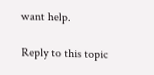want help.

Reply to this topic